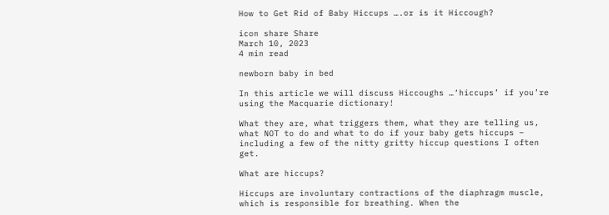How to Get Rid of Baby Hiccups ….or is it Hiccough?

icon share Share
March 10, 2023
4 min read

newborn baby in bed

In this article we will discuss Hiccoughs …‘hiccups’ if you’re using the Macquarie dictionary!

What they are, what triggers them, what they are telling us, what NOT to do and what to do if your baby gets hiccups – including a few of the nitty gritty hiccup questions I often get.

What are hiccups?

Hiccups are involuntary contractions of the diaphragm muscle, which is responsible for breathing. When the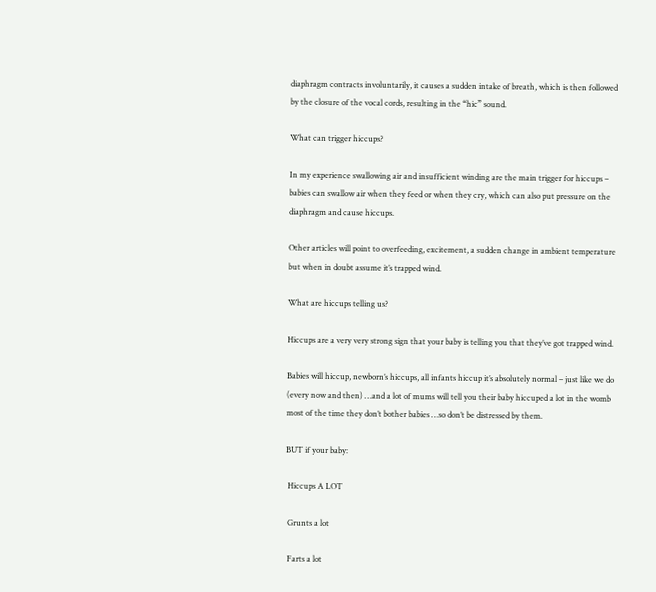diaphragm contracts involuntarily, it causes a sudden intake of breath, which is then followed by the closure of the vocal cords, resulting in the “hic” sound.

What can trigger hiccups?

In my experience swallowing air and insufficient winding are the main trigger for hiccups –  babies can swallow air when they feed or when they cry, which can also put pressure on the diaphragm and cause hiccups.

Other articles will point to overfeeding, excitement, a sudden change in ambient temperature but when in doubt assume it’s trapped wind.

What are hiccups telling us?

Hiccups are a very very strong sign that your baby is telling you that they’ve got trapped wind.

Babies will hiccup, newborn’s hiccups, all infants hiccup it’s absolutely normal – just like we do (every now and then) …and a lot of mums will tell you their baby hiccuped a lot in the womb most of the time they don’t bother babies …so don’t be distressed by them.

BUT if your baby:

 Hiccups A LOT

 Grunts a lot

 Farts a lot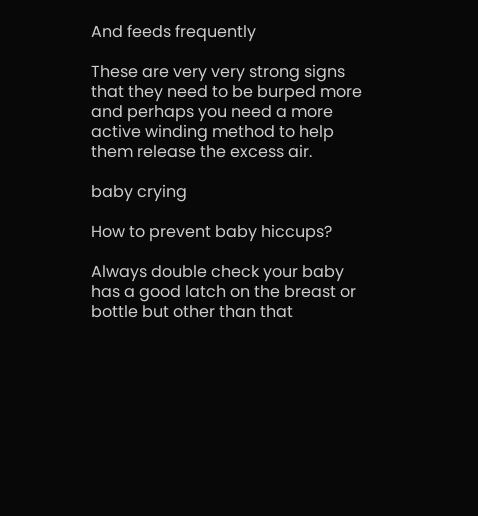And feeds frequently

These are very very strong signs that they need to be burped more and perhaps you need a more active winding method to help them release the excess air.

baby crying

How to prevent baby hiccups?

Always double check your baby has a good latch on the breast or bottle but other than that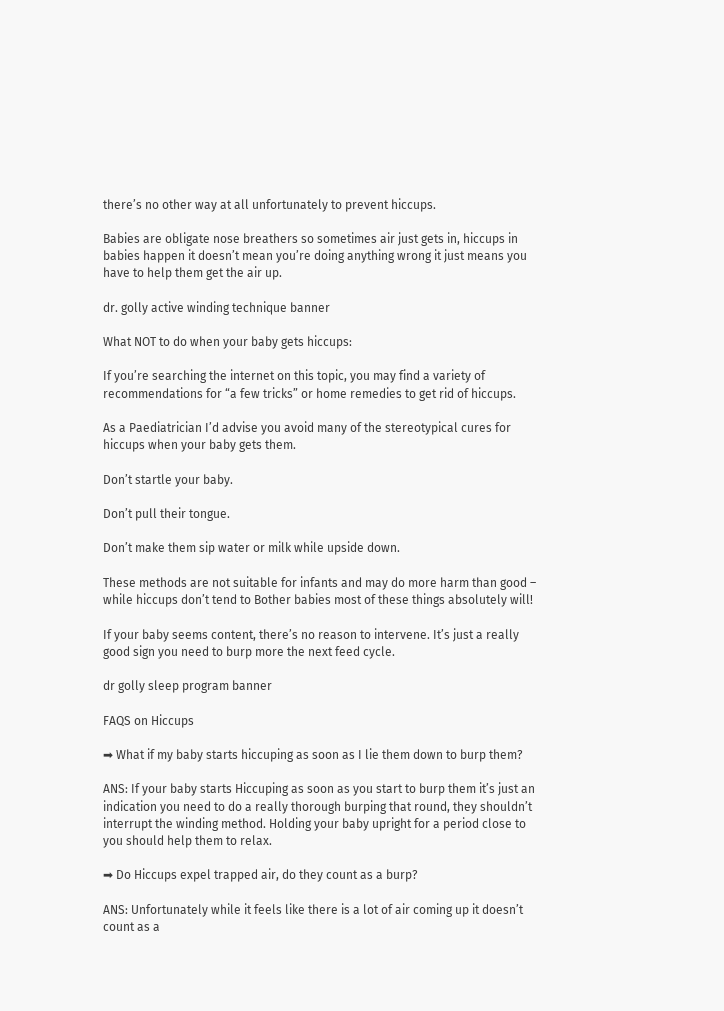there’s no other way at all unfortunately to prevent hiccups.

Babies are obligate nose breathers so sometimes air just gets in, hiccups in babies happen it doesn’t mean you’re doing anything wrong it just means you have to help them get the air up.

dr. golly active winding technique banner

What NOT to do when your baby gets hiccups:

If you’re searching the internet on this topic, you may find a variety of recommendations for “a few tricks” or home remedies to get rid of hiccups.

As a Paediatrician I’d advise you avoid many of the stereotypical cures for hiccups when your baby gets them.

Don’t startle your baby.

Don’t pull their tongue.

Don’t make them sip water or milk while upside down.

These methods are not suitable for infants and may do more harm than good – while hiccups don’t tend to Bother babies most of these things absolutely will!

If your baby seems content, there’s no reason to intervene. It’s just a really good sign you need to burp more the next feed cycle.

dr golly sleep program banner

FAQS on Hiccups

➡ What if my baby starts hiccuping as soon as I lie them down to burp them?

ANS: If your baby starts Hiccuping as soon as you start to burp them it’s just an indication you need to do a really thorough burping that round, they shouldn’t interrupt the winding method. Holding your baby upright for a period close to you should help them to relax.

➡ Do Hiccups expel trapped air, do they count as a burp?

ANS: Unfortunately while it feels like there is a lot of air coming up it doesn’t count as a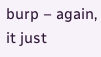burp – again, it just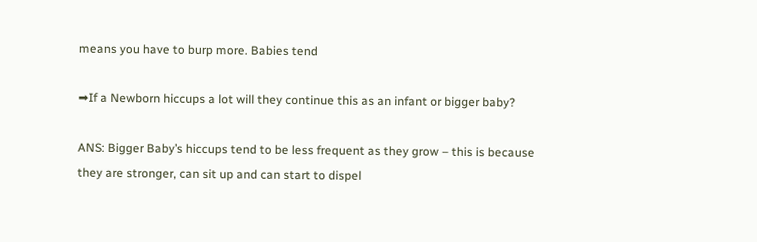means you have to burp more. Babies tend

➡If a Newborn hiccups a lot will they continue this as an infant or bigger baby?

ANS: Bigger Baby’s hiccups tend to be less frequent as they grow – this is because they are stronger, can sit up and can start to dispel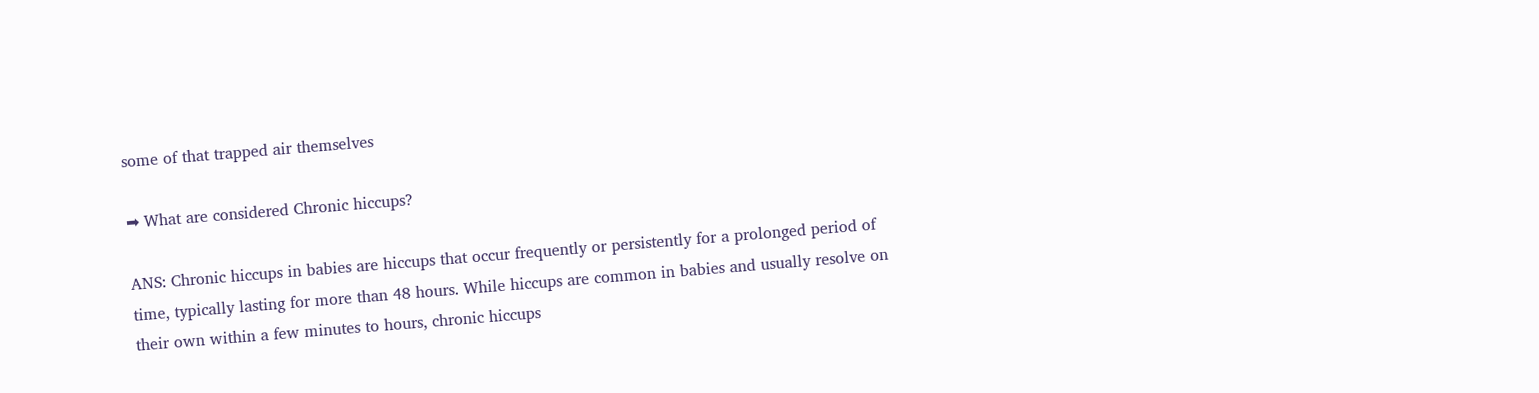some of that trapped air themselves

➡ What are considered Chronic hiccups?

ANS: Chronic hiccups in babies are hiccups that occur frequently or persistently for a prolonged period of time, typically lasting for more than 48 hours. While hiccups are common in babies and usually resolve on their own within a few minutes to hours, chronic hiccups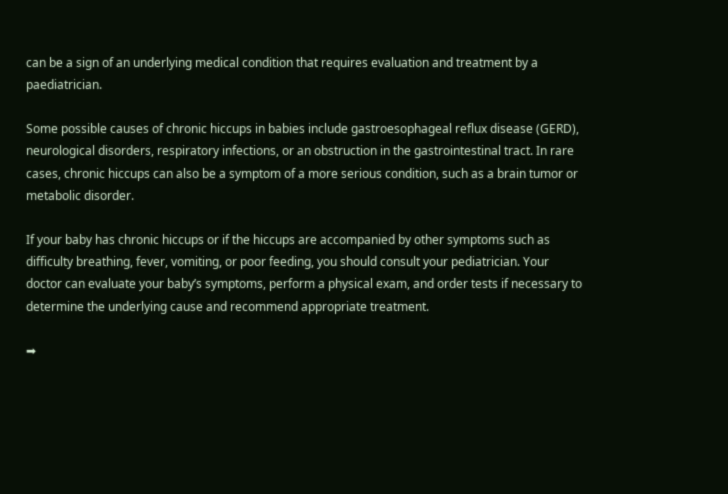can be a sign of an underlying medical condition that requires evaluation and treatment by a paediatrician.

Some possible causes of chronic hiccups in babies include gastroesophageal reflux disease (GERD), neurological disorders, respiratory infections, or an obstruction in the gastrointestinal tract. In rare cases, chronic hiccups can also be a symptom of a more serious condition, such as a brain tumor or metabolic disorder.

If your baby has chronic hiccups or if the hiccups are accompanied by other symptoms such as difficulty breathing, fever, vomiting, or poor feeding, you should consult your pediatrician. Your doctor can evaluate your baby’s symptoms, perform a physical exam, and order tests if necessary to determine the underlying cause and recommend appropriate treatment.

➡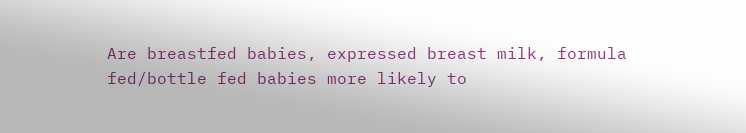Are breastfed babies, expressed breast milk, formula fed/bottle fed babies more likely to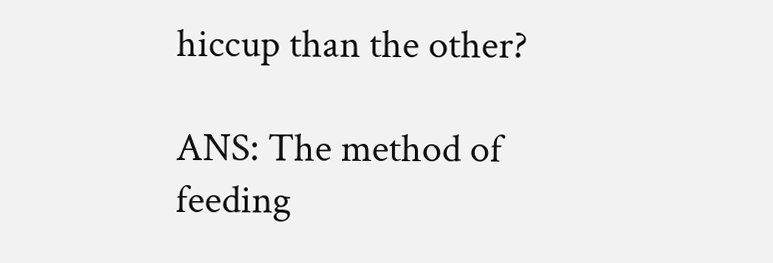hiccup than the other?

ANS: The method of feeding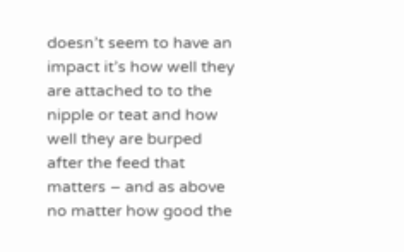doesn’t seem to have an impact it’s how well they are attached to to the nipple or teat and how well they are burped after the feed that matters – and as above no matter how good the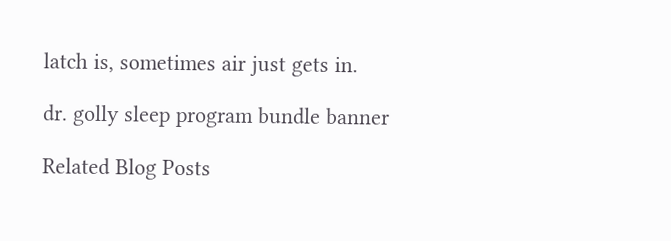latch is, sometimes air just gets in.

dr. golly sleep program bundle banner

Related Blog Posts